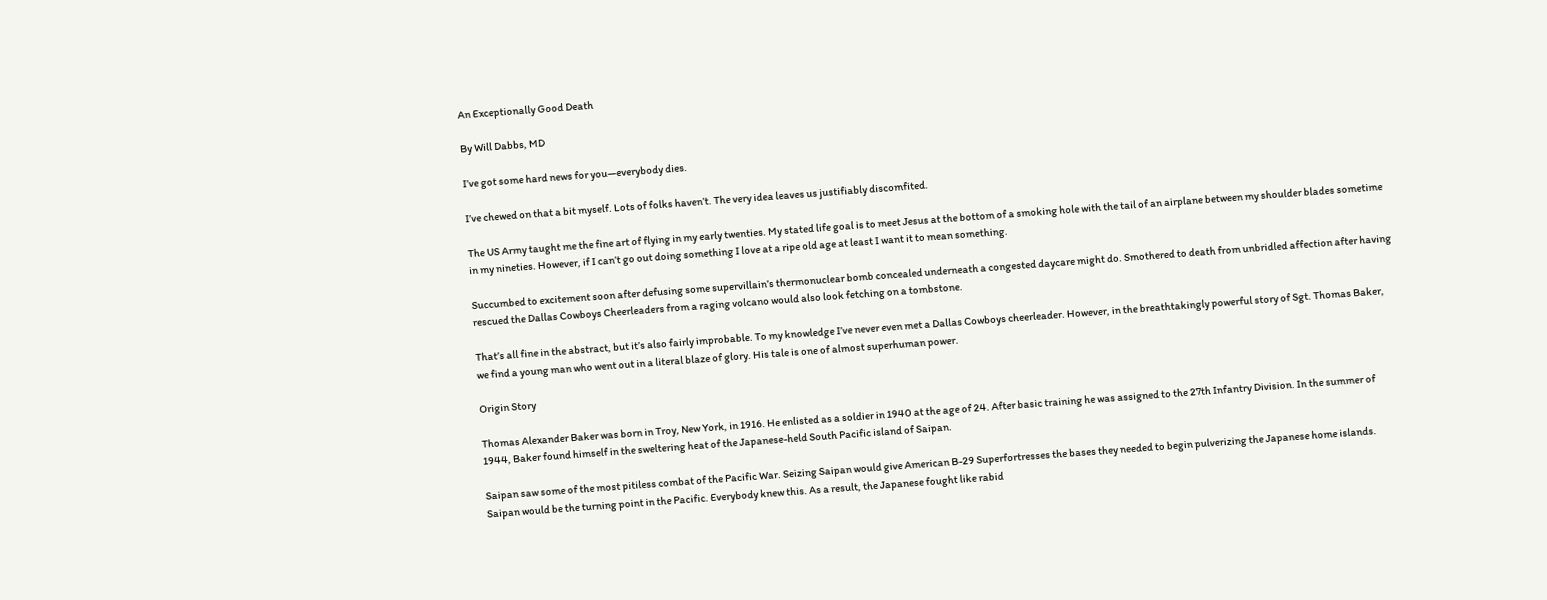An Exceptionally Good Death

By Will Dabbs, MD

I’ve got some hard news for you—everybody dies.

I’ve chewed on that a bit myself. Lots of folks haven’t. The very idea leaves us justifiably discomfited.

The US Army taught me the fine art of flying in my early twenties. My stated life goal is to meet Jesus at the bottom of a smoking hole with the tail of an airplane between my shoulder blades sometime in my nineties. However, if I can’t go out doing something I love at a ripe old age at least I want it to mean something.

Succumbed to excitement soon after defusing some supervillain’s thermonuclear bomb concealed underneath a congested daycare might do. Smothered to death from unbridled affection after having rescued the Dallas Cowboys Cheerleaders from a raging volcano would also look fetching on a tombstone.

That’s all fine in the abstract, but it’s also fairly improbable. To my knowledge I’ve never even met a Dallas Cowboys cheerleader. However, in the breathtakingly powerful story of Sgt. Thomas Baker, we find a young man who went out in a literal blaze of glory. His tale is one of almost superhuman power.

Origin Story

Thomas Alexander Baker was born in Troy, New York, in 1916. He enlisted as a soldier in 1940 at the age of 24. After basic training he was assigned to the 27th Infantry Division. In the summer of 1944, Baker found himself in the sweltering heat of the Japanese-held South Pacific island of Saipan.

Saipan saw some of the most pitiless combat of the Pacific War. Seizing Saipan would give American B-29 Superfortresses the bases they needed to begin pulverizing the Japanese home islands. Saipan would be the turning point in the Pacific. Everybody knew this. As a result, the Japanese fought like rabid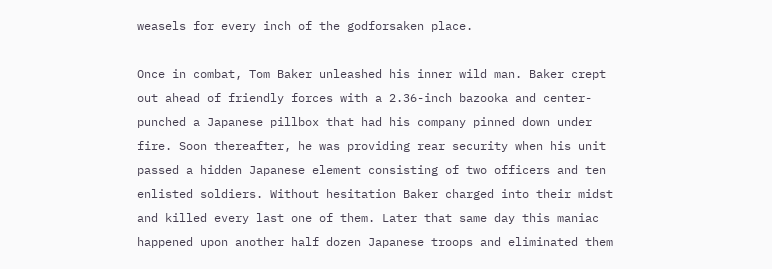weasels for every inch of the godforsaken place.

Once in combat, Tom Baker unleashed his inner wild man. Baker crept out ahead of friendly forces with a 2.36-inch bazooka and center-punched a Japanese pillbox that had his company pinned down under fire. Soon thereafter, he was providing rear security when his unit passed a hidden Japanese element consisting of two officers and ten enlisted soldiers. Without hesitation Baker charged into their midst and killed every last one of them. Later that same day this maniac happened upon another half dozen Japanese troops and eliminated them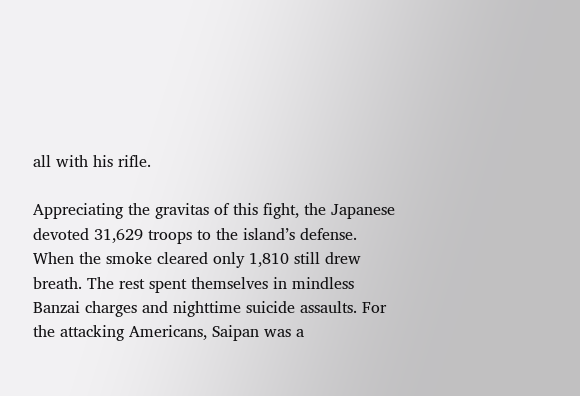all with his rifle.

Appreciating the gravitas of this fight, the Japanese devoted 31,629 troops to the island’s defense. When the smoke cleared only 1,810 still drew breath. The rest spent themselves in mindless Banzai charges and nighttime suicide assaults. For the attacking Americans, Saipan was a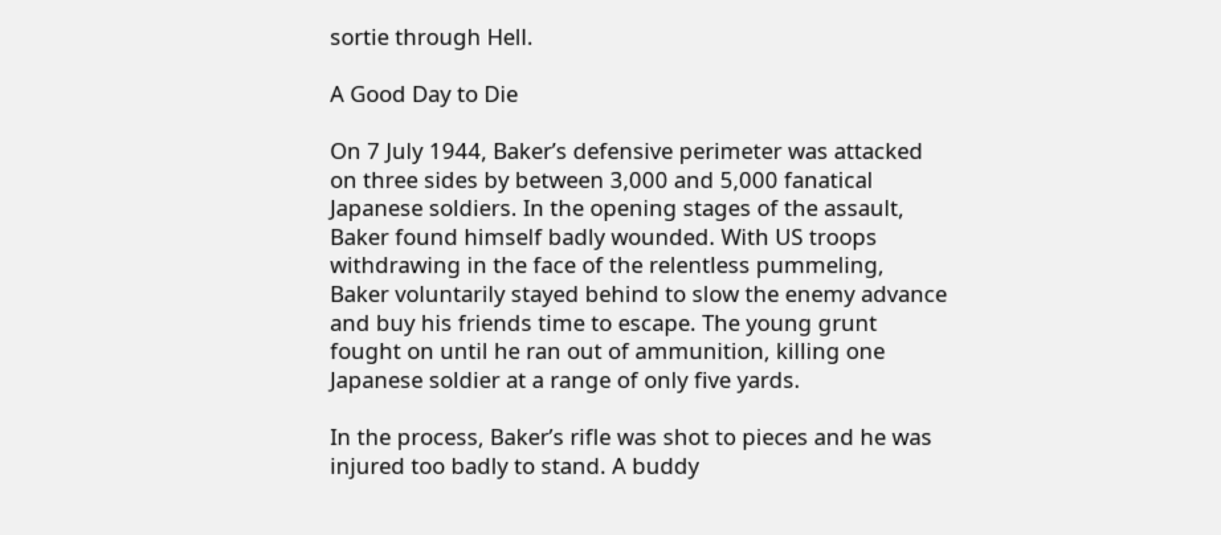sortie through Hell.

A Good Day to Die

On 7 July 1944, Baker’s defensive perimeter was attacked on three sides by between 3,000 and 5,000 fanatical Japanese soldiers. In the opening stages of the assault, Baker found himself badly wounded. With US troops withdrawing in the face of the relentless pummeling, Baker voluntarily stayed behind to slow the enemy advance and buy his friends time to escape. The young grunt fought on until he ran out of ammunition, killing one Japanese soldier at a range of only five yards.

In the process, Baker’s rifle was shot to pieces and he was injured too badly to stand. A buddy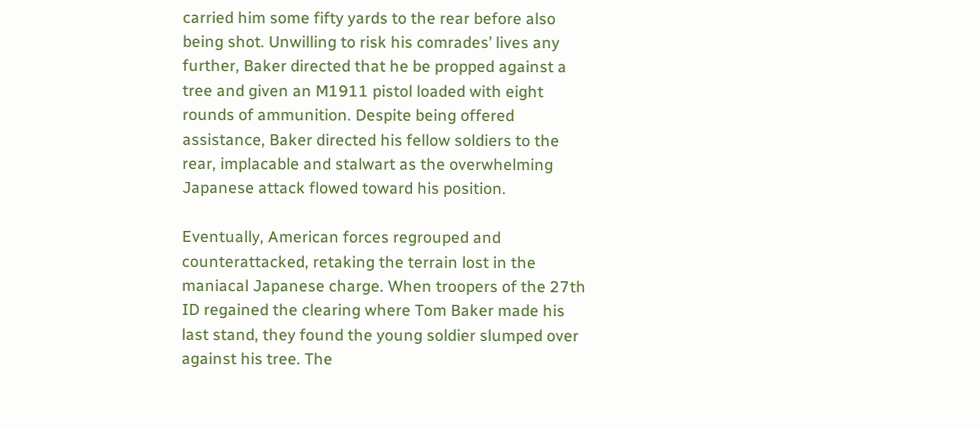carried him some fifty yards to the rear before also being shot. Unwilling to risk his comrades’ lives any further, Baker directed that he be propped against a tree and given an M1911 pistol loaded with eight rounds of ammunition. Despite being offered assistance, Baker directed his fellow soldiers to the rear, implacable and stalwart as the overwhelming Japanese attack flowed toward his position.

Eventually, American forces regrouped and counterattacked, retaking the terrain lost in the maniacal Japanese charge. When troopers of the 27th ID regained the clearing where Tom Baker made his last stand, they found the young soldier slumped over against his tree. The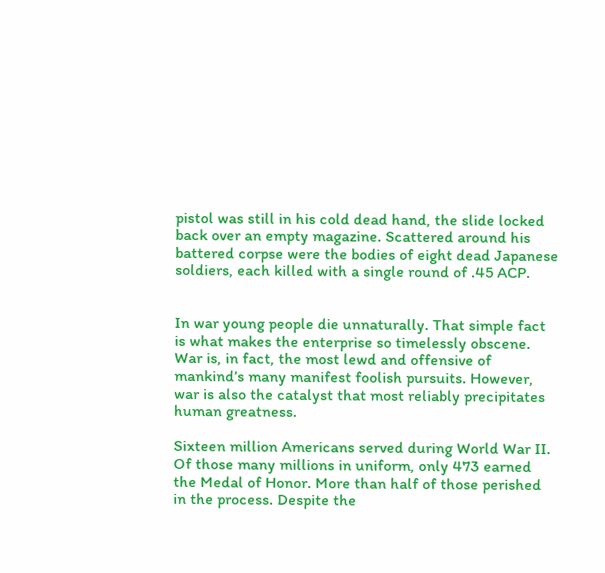pistol was still in his cold dead hand, the slide locked back over an empty magazine. Scattered around his battered corpse were the bodies of eight dead Japanese soldiers, each killed with a single round of .45 ACP.


In war young people die unnaturally. That simple fact is what makes the enterprise so timelessly obscene. War is, in fact, the most lewd and offensive of mankind’s many manifest foolish pursuits. However, war is also the catalyst that most reliably precipitates human greatness.

Sixteen million Americans served during World War II. Of those many millions in uniform, only 473 earned the Medal of Honor. More than half of those perished in the process. Despite the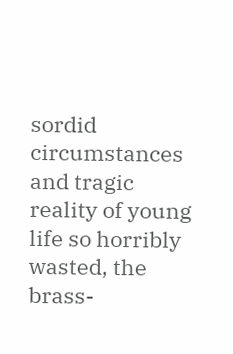sordid circumstances and tragic reality of young life so horribly wasted, the brass-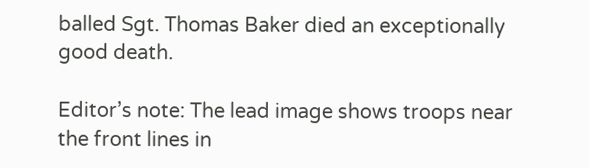balled Sgt. Thomas Baker died an exceptionally good death.

Editor’s note: The lead image shows troops near the front lines in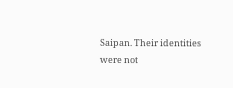Saipan. Their identities were not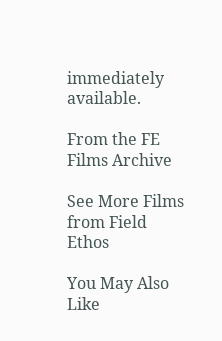immediately available.

From the FE Films Archive

See More Films from Field Ethos

You May Also Like